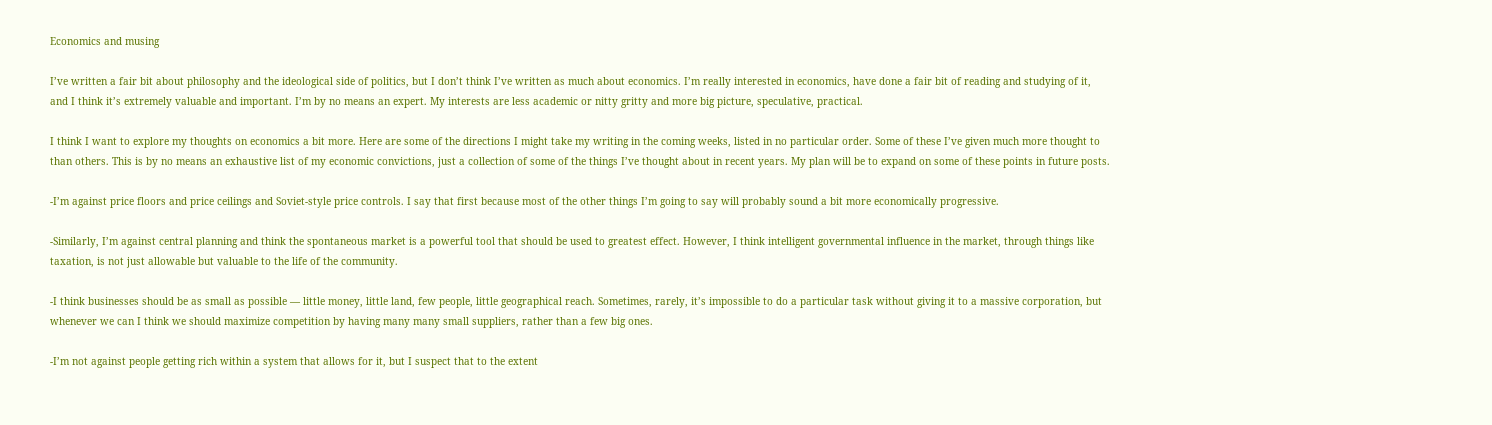Economics and musing

I’ve written a fair bit about philosophy and the ideological side of politics, but I don’t think I’ve written as much about economics. I’m really interested in economics, have done a fair bit of reading and studying of it, and I think it’s extremely valuable and important. I’m by no means an expert. My interests are less academic or nitty gritty and more big picture, speculative, practical.

I think I want to explore my thoughts on economics a bit more. Here are some of the directions I might take my writing in the coming weeks, listed in no particular order. Some of these I’ve given much more thought to than others. This is by no means an exhaustive list of my economic convictions, just a collection of some of the things I’ve thought about in recent years. My plan will be to expand on some of these points in future posts.

-I’m against price floors and price ceilings and Soviet-style price controls. I say that first because most of the other things I’m going to say will probably sound a bit more economically progressive.

-Similarly, I’m against central planning and think the spontaneous market is a powerful tool that should be used to greatest effect. However, I think intelligent governmental influence in the market, through things like taxation, is not just allowable but valuable to the life of the community.

-I think businesses should be as small as possible — little money, little land, few people, little geographical reach. Sometimes, rarely, it’s impossible to do a particular task without giving it to a massive corporation, but whenever we can I think we should maximize competition by having many many small suppliers, rather than a few big ones.

-I’m not against people getting rich within a system that allows for it, but I suspect that to the extent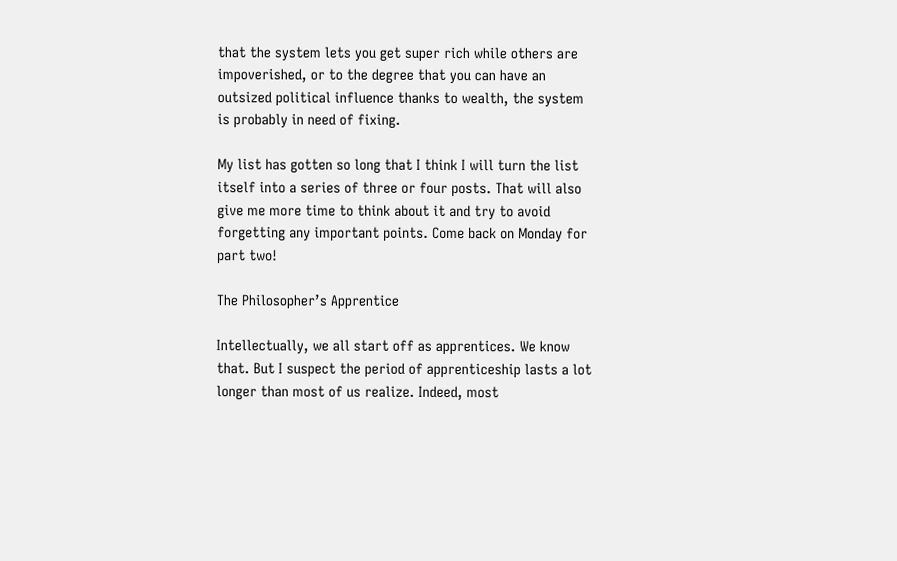that the system lets you get super rich while others are impoverished, or to the degree that you can have an outsized political influence thanks to wealth, the system is probably in need of fixing.

My list has gotten so long that I think I will turn the list itself into a series of three or four posts. That will also give me more time to think about it and try to avoid forgetting any important points. Come back on Monday for part two!

The Philosopher’s Apprentice

Intellectually, we all start off as apprentices. We know that. But I suspect the period of apprenticeship lasts a lot longer than most of us realize. Indeed, most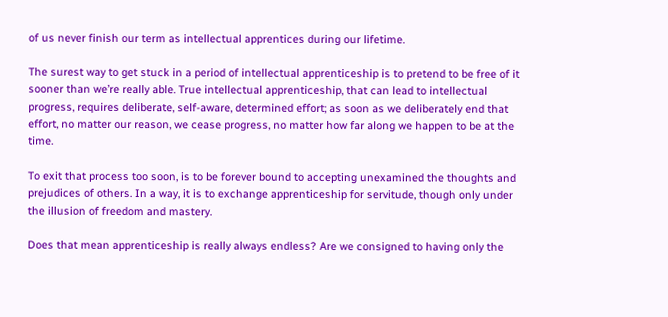of us never finish our term as intellectual apprentices during our lifetime.

The surest way to get stuck in a period of intellectual apprenticeship is to pretend to be free of it sooner than we’re really able. True intellectual apprenticeship, that can lead to intellectual progress, requires deliberate, self-aware, determined effort; as soon as we deliberately end that effort, no matter our reason, we cease progress, no matter how far along we happen to be at the time.

To exit that process too soon, is to be forever bound to accepting unexamined the thoughts and prejudices of others. In a way, it is to exchange apprenticeship for servitude, though only under the illusion of freedom and mastery.

Does that mean apprenticeship is really always endless? Are we consigned to having only the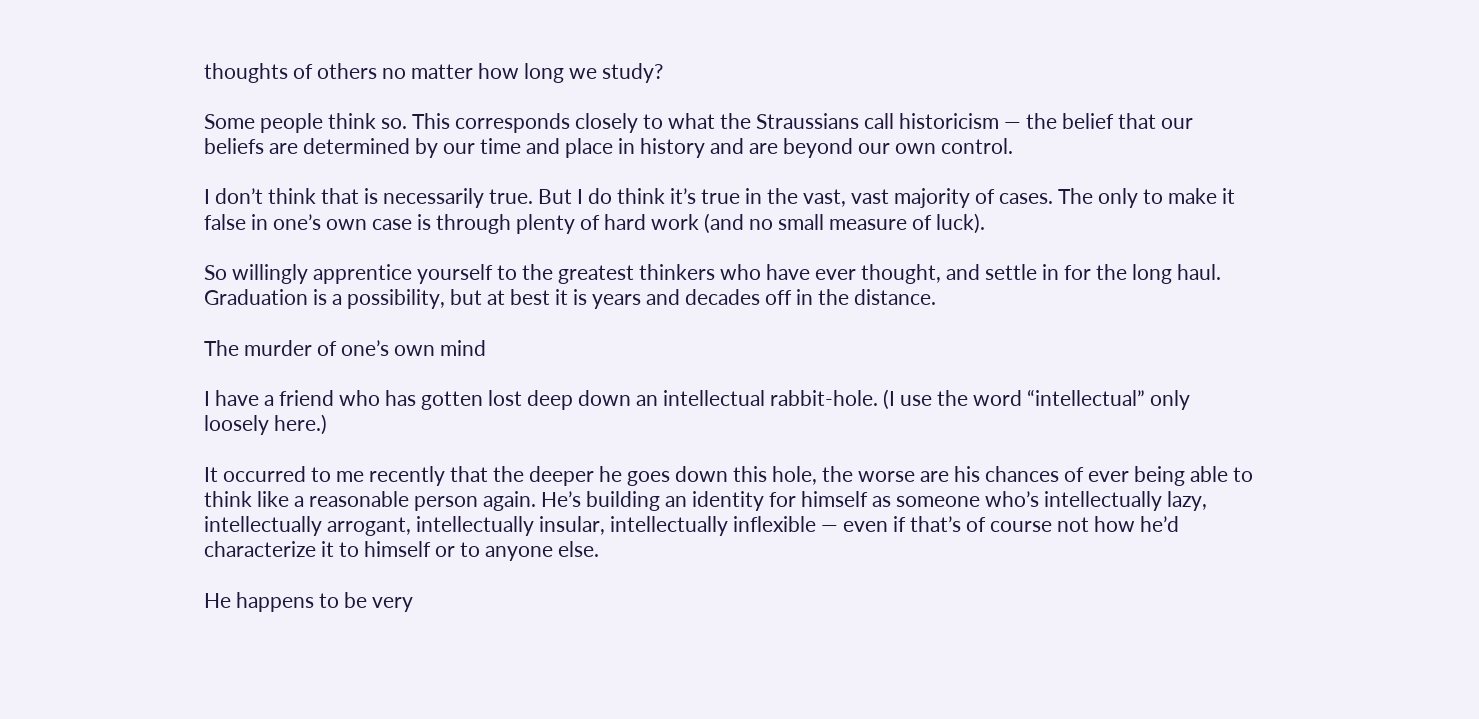thoughts of others no matter how long we study?

Some people think so. This corresponds closely to what the Straussians call historicism — the belief that our beliefs are determined by our time and place in history and are beyond our own control.

I don’t think that is necessarily true. But I do think it’s true in the vast, vast majority of cases. The only to make it false in one’s own case is through plenty of hard work (and no small measure of luck).

So willingly apprentice yourself to the greatest thinkers who have ever thought, and settle in for the long haul. Graduation is a possibility, but at best it is years and decades off in the distance.

The murder of one’s own mind

I have a friend who has gotten lost deep down an intellectual rabbit-hole. (I use the word “intellectual” only loosely here.)

It occurred to me recently that the deeper he goes down this hole, the worse are his chances of ever being able to think like a reasonable person again. He’s building an identity for himself as someone who’s intellectually lazy, intellectually arrogant, intellectually insular, intellectually inflexible — even if that’s of course not how he’d characterize it to himself or to anyone else.

He happens to be very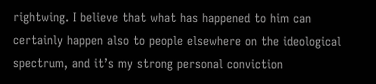rightwing. I believe that what has happened to him can certainly happen also to people elsewhere on the ideological spectrum, and it’s my strong personal conviction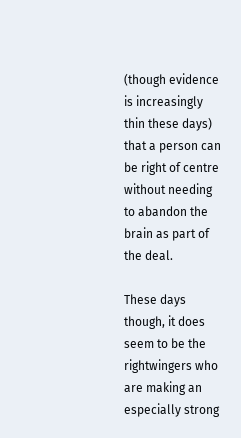(though evidence is increasingly thin these days) that a person can be right of centre without needing to abandon the brain as part of the deal.

These days though, it does seem to be the rightwingers who are making an especially strong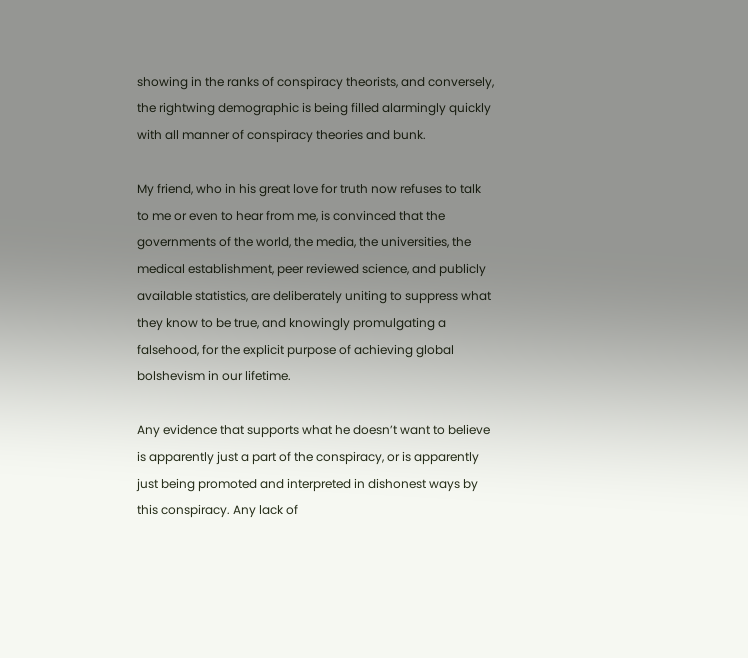showing in the ranks of conspiracy theorists, and conversely, the rightwing demographic is being filled alarmingly quickly with all manner of conspiracy theories and bunk.

My friend, who in his great love for truth now refuses to talk to me or even to hear from me, is convinced that the governments of the world, the media, the universities, the medical establishment, peer reviewed science, and publicly available statistics, are deliberately uniting to suppress what they know to be true, and knowingly promulgating a falsehood, for the explicit purpose of achieving global bolshevism in our lifetime.

Any evidence that supports what he doesn’t want to believe is apparently just a part of the conspiracy, or is apparently just being promoted and interpreted in dishonest ways by this conspiracy. Any lack of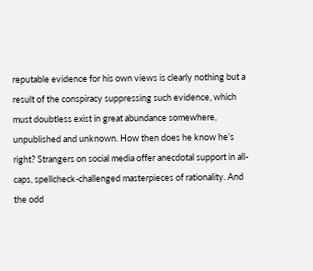reputable evidence for his own views is clearly nothing but a result of the conspiracy suppressing such evidence, which must doubtless exist in great abundance somewhere, unpublished and unknown. How then does he know he’s right? Strangers on social media offer anecdotal support in all-caps, spellcheck-challenged masterpieces of rationality. And the odd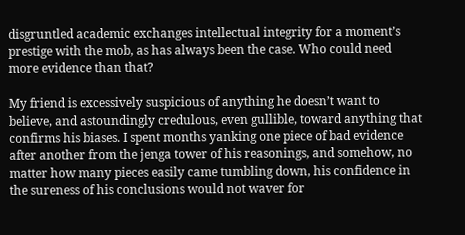disgruntled academic exchanges intellectual integrity for a moment’s prestige with the mob, as has always been the case. Who could need more evidence than that?

My friend is excessively suspicious of anything he doesn’t want to believe, and astoundingly credulous, even gullible, toward anything that confirms his biases. I spent months yanking one piece of bad evidence after another from the jenga tower of his reasonings, and somehow, no matter how many pieces easily came tumbling down, his confidence in the sureness of his conclusions would not waver for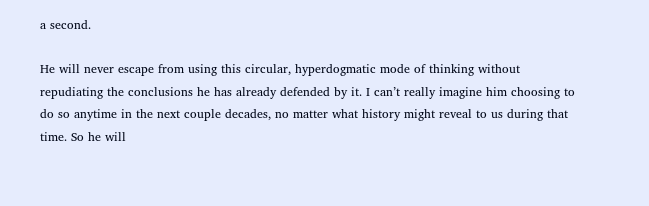a second.

He will never escape from using this circular, hyperdogmatic mode of thinking without repudiating the conclusions he has already defended by it. I can’t really imagine him choosing to do so anytime in the next couple decades, no matter what history might reveal to us during that time. So he will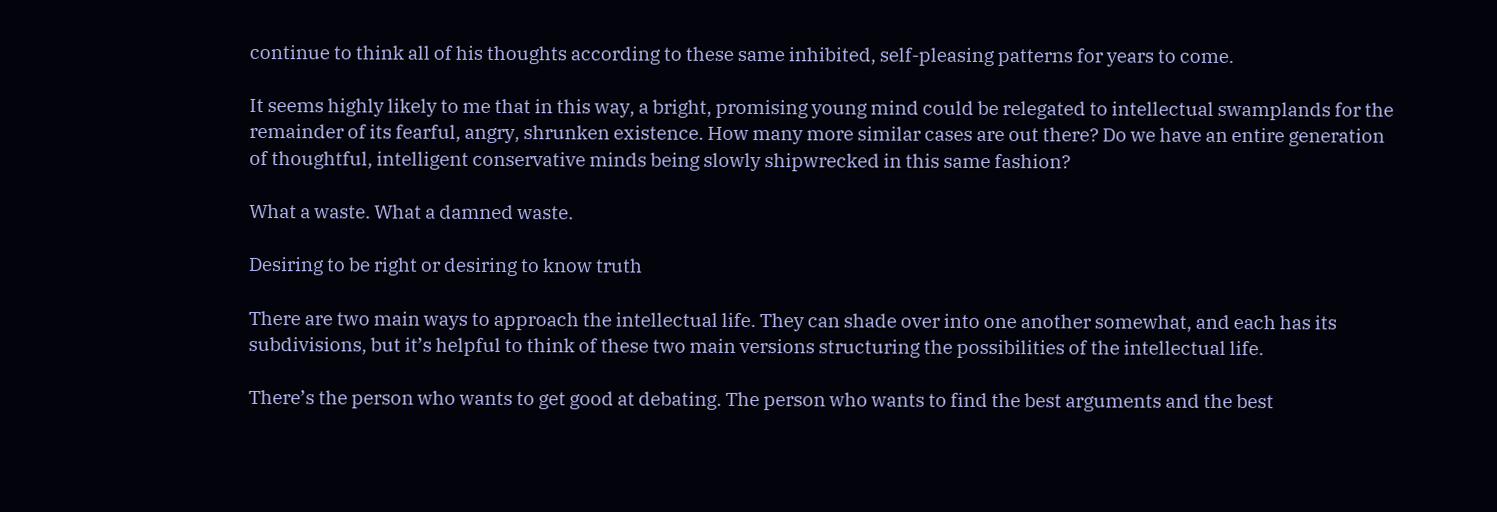continue to think all of his thoughts according to these same inhibited, self-pleasing patterns for years to come.

It seems highly likely to me that in this way, a bright, promising young mind could be relegated to intellectual swamplands for the remainder of its fearful, angry, shrunken existence. How many more similar cases are out there? Do we have an entire generation of thoughtful, intelligent conservative minds being slowly shipwrecked in this same fashion?

What a waste. What a damned waste.

Desiring to be right or desiring to know truth

There are two main ways to approach the intellectual life. They can shade over into one another somewhat, and each has its subdivisions, but it’s helpful to think of these two main versions structuring the possibilities of the intellectual life.

There’s the person who wants to get good at debating. The person who wants to find the best arguments and the best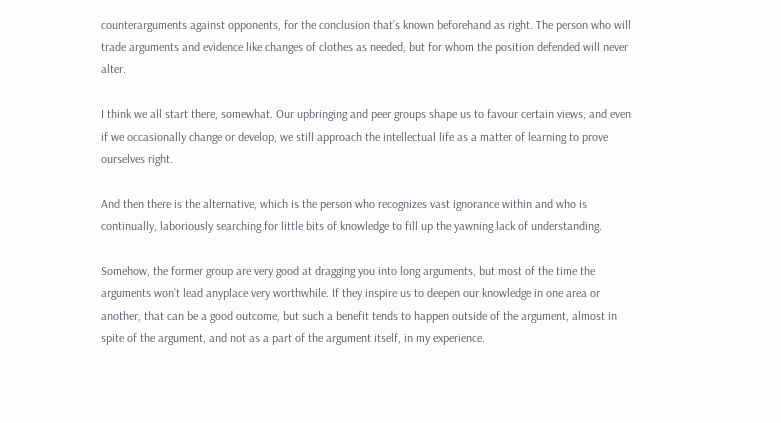counterarguments against opponents, for the conclusion that’s known beforehand as right. The person who will trade arguments and evidence like changes of clothes as needed, but for whom the position defended will never alter.

I think we all start there, somewhat. Our upbringing and peer groups shape us to favour certain views, and even if we occasionally change or develop, we still approach the intellectual life as a matter of learning to prove ourselves right.

And then there is the alternative, which is the person who recognizes vast ignorance within and who is continually, laboriously searching for little bits of knowledge to fill up the yawning lack of understanding.

Somehow, the former group are very good at dragging you into long arguments, but most of the time the arguments won’t lead anyplace very worthwhile. If they inspire us to deepen our knowledge in one area or another, that can be a good outcome, but such a benefit tends to happen outside of the argument, almost in spite of the argument, and not as a part of the argument itself, in my experience.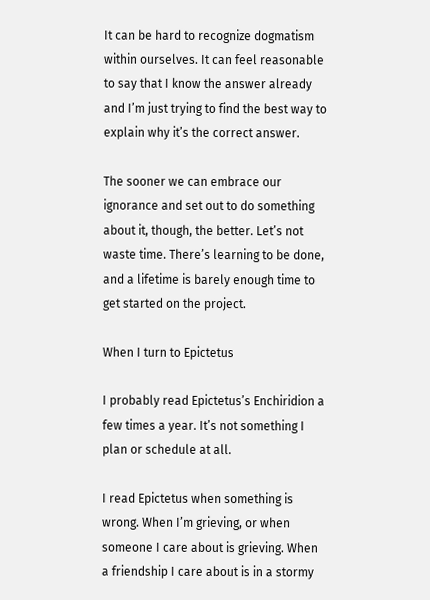It can be hard to recognize dogmatism within ourselves. It can feel reasonable to say that I know the answer already and I’m just trying to find the best way to explain why it’s the correct answer.

The sooner we can embrace our ignorance and set out to do something about it, though, the better. Let’s not waste time. There’s learning to be done, and a lifetime is barely enough time to get started on the project.

When I turn to Epictetus

I probably read Epictetus’s Enchiridion a few times a year. It’s not something I plan or schedule at all.

I read Epictetus when something is wrong. When I’m grieving, or when someone I care about is grieving. When a friendship I care about is in a stormy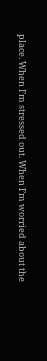place. When I’m stressed out. When I’m worried about the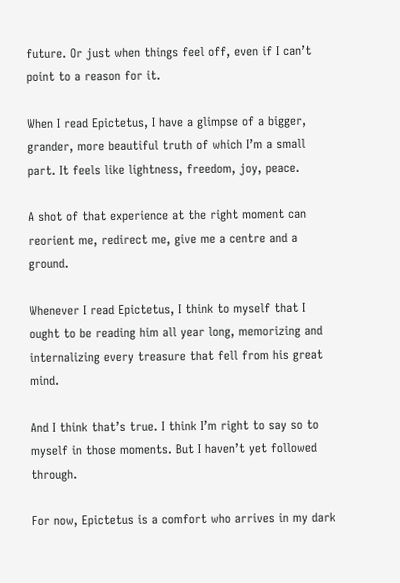future. Or just when things feel off, even if I can’t point to a reason for it.

When I read Epictetus, I have a glimpse of a bigger, grander, more beautiful truth of which I’m a small part. It feels like lightness, freedom, joy, peace.

A shot of that experience at the right moment can reorient me, redirect me, give me a centre and a ground.

Whenever I read Epictetus, I think to myself that I ought to be reading him all year long, memorizing and internalizing every treasure that fell from his great mind.

And I think that’s true. I think I’m right to say so to myself in those moments. But I haven’t yet followed through.

For now, Epictetus is a comfort who arrives in my dark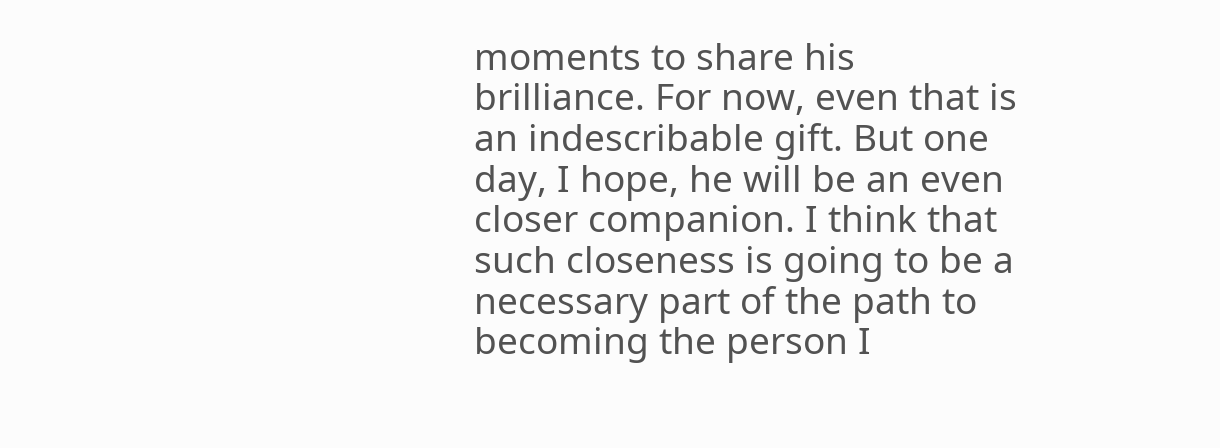moments to share his brilliance. For now, even that is an indescribable gift. But one day, I hope, he will be an even closer companion. I think that such closeness is going to be a necessary part of the path to becoming the person I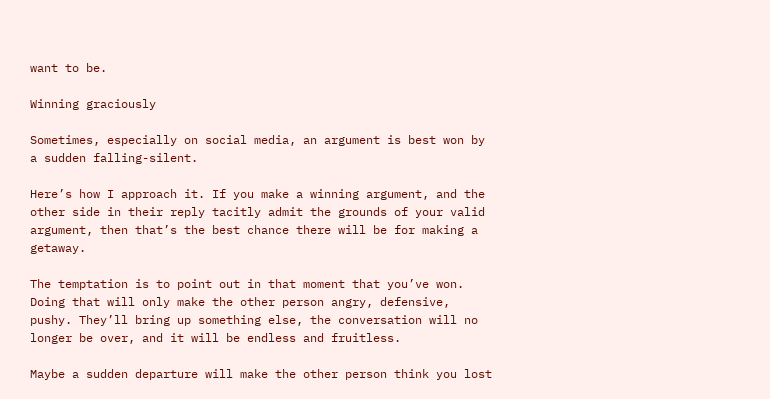want to be.

Winning graciously

Sometimes, especially on social media, an argument is best won by a sudden falling-silent.

Here’s how I approach it. If you make a winning argument, and the other side in their reply tacitly admit the grounds of your valid argument, then that’s the best chance there will be for making a getaway.

The temptation is to point out in that moment that you’ve won. Doing that will only make the other person angry, defensive, pushy. They’ll bring up something else, the conversation will no longer be over, and it will be endless and fruitless.

Maybe a sudden departure will make the other person think you lost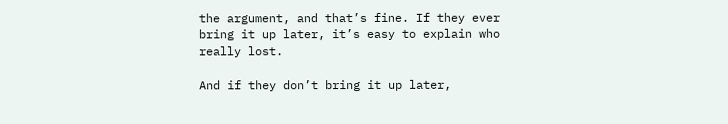the argument, and that’s fine. If they ever bring it up later, it’s easy to explain who really lost.

And if they don’t bring it up later,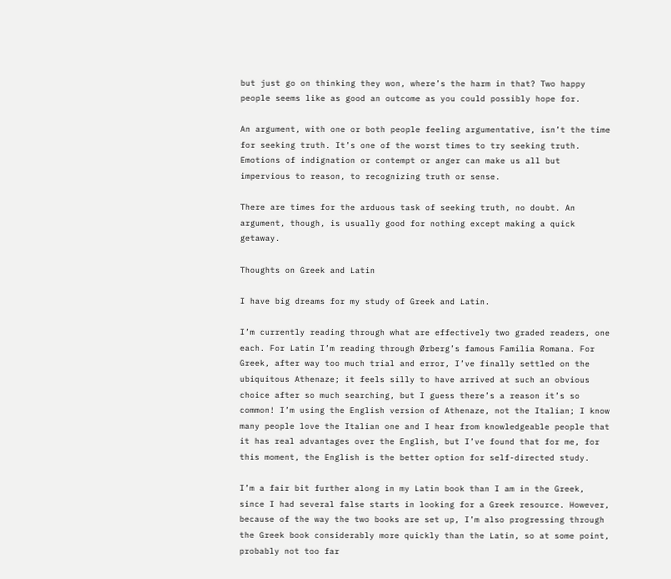but just go on thinking they won, where’s the harm in that? Two happy people seems like as good an outcome as you could possibly hope for.

An argument, with one or both people feeling argumentative, isn’t the time for seeking truth. It’s one of the worst times to try seeking truth. Emotions of indignation or contempt or anger can make us all but impervious to reason, to recognizing truth or sense.

There are times for the arduous task of seeking truth, no doubt. An argument, though, is usually good for nothing except making a quick getaway.

Thoughts on Greek and Latin

I have big dreams for my study of Greek and Latin.

I’m currently reading through what are effectively two graded readers, one each. For Latin I’m reading through Ørberg’s famous Familia Romana. For Greek, after way too much trial and error, I’ve finally settled on the ubiquitous Athenaze; it feels silly to have arrived at such an obvious choice after so much searching, but I guess there’s a reason it’s so common! I’m using the English version of Athenaze, not the Italian; I know many people love the Italian one and I hear from knowledgeable people that it has real advantages over the English, but I’ve found that for me, for this moment, the English is the better option for self-directed study.

I’m a fair bit further along in my Latin book than I am in the Greek, since I had several false starts in looking for a Greek resource. However, because of the way the two books are set up, I’m also progressing through the Greek book considerably more quickly than the Latin, so at some point, probably not too far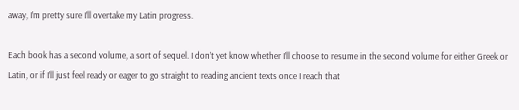away, I’m pretty sure I’ll overtake my Latin progress.

Each book has a second volume, a sort of sequel. I don’t yet know whether I’ll choose to resume in the second volume for either Greek or Latin, or if I’ll just feel ready or eager to go straight to reading ancient texts once I reach that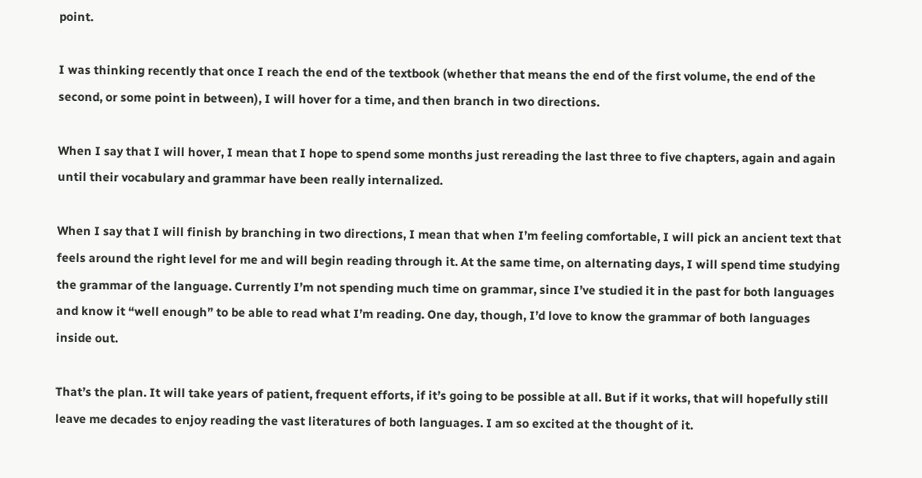point.

I was thinking recently that once I reach the end of the textbook (whether that means the end of the first volume, the end of the second, or some point in between), I will hover for a time, and then branch in two directions.

When I say that I will hover, I mean that I hope to spend some months just rereading the last three to five chapters, again and again until their vocabulary and grammar have been really internalized.

When I say that I will finish by branching in two directions, I mean that when I’m feeling comfortable, I will pick an ancient text that feels around the right level for me and will begin reading through it. At the same time, on alternating days, I will spend time studying the grammar of the language. Currently I’m not spending much time on grammar, since I’ve studied it in the past for both languages and know it “well enough” to be able to read what I’m reading. One day, though, I’d love to know the grammar of both languages inside out.

That’s the plan. It will take years of patient, frequent efforts, if it’s going to be possible at all. But if it works, that will hopefully still leave me decades to enjoy reading the vast literatures of both languages. I am so excited at the thought of it.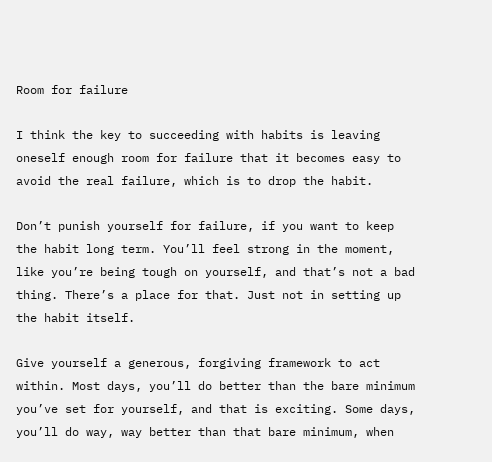Room for failure

I think the key to succeeding with habits is leaving oneself enough room for failure that it becomes easy to avoid the real failure, which is to drop the habit.

Don’t punish yourself for failure, if you want to keep the habit long term. You’ll feel strong in the moment, like you’re being tough on yourself, and that’s not a bad thing. There’s a place for that. Just not in setting up the habit itself.

Give yourself a generous, forgiving framework to act within. Most days, you’ll do better than the bare minimum you’ve set for yourself, and that is exciting. Some days, you’ll do way, way better than that bare minimum, when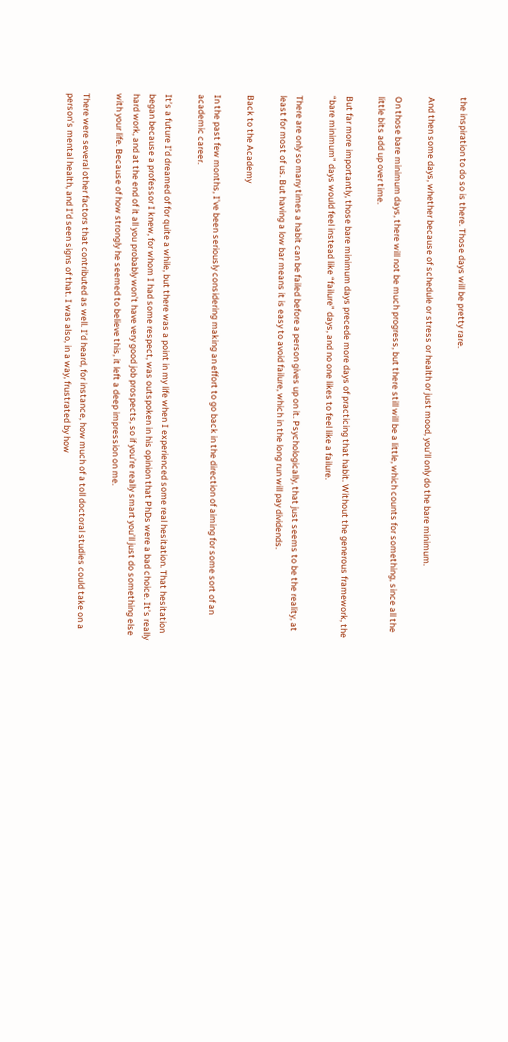the inspiration to do so is there. Those days will be pretty rare.

And then some days, whether because of schedule or stress or health or just mood, you’ll only do the bare minimum.

On those bare minimum days, there will not be much progress, but there still will be a little, which counts for something, since all the little bits add up over time.

But far more importantly, those bare minimum days precede more days of practicing that habit. Without the generous framework, the “bare minimum” days would feel instead like “failure” days, and no one likes to feel like a failure.

There are only so many times a habit can be failed before a person gives up on it. Psychologically, that just seems to be the reality, at least for most of us. But having a low bar means it is easy to avoid failure, which in the long run will pay dividends.

Back to the Academy

In the past few months, I’ve been seriously considering making an effort to go back in the direction of aiming for some sort of an academic career.

It’s a future I’d dreamed of for quite a while, but there was a point in my life when I experienced some real hesitation. That hesitation began because a professor I knew, for whom I had some respect, was outspoken in his opinion that PhDs were a bad choice. It’s really hard work, and at the end of it all you probably won’t have very good job prospects, so if you’re really smart you’ll just do something else with your life. Because of how strongly he seemed to believe this, it left a deep impression on me.

There were several other factors that contributed as well. I’d heard, for instance, how much of a toll doctoral studies could take on a person’s mental health, and I’d seen signs of that. I was also, in a way, frustrated by how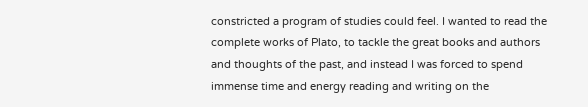constricted a program of studies could feel. I wanted to read the complete works of Plato, to tackle the great books and authors and thoughts of the past, and instead I was forced to spend immense time and energy reading and writing on the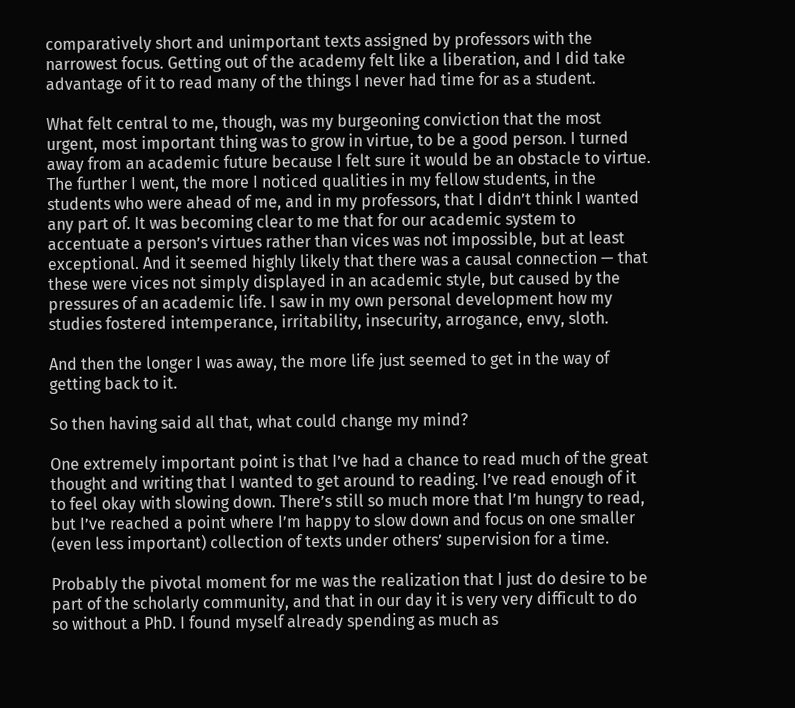comparatively short and unimportant texts assigned by professors with the narrowest focus. Getting out of the academy felt like a liberation, and I did take advantage of it to read many of the things I never had time for as a student.

What felt central to me, though, was my burgeoning conviction that the most urgent, most important thing was to grow in virtue, to be a good person. I turned away from an academic future because I felt sure it would be an obstacle to virtue. The further I went, the more I noticed qualities in my fellow students, in the students who were ahead of me, and in my professors, that I didn’t think I wanted any part of. It was becoming clear to me that for our academic system to accentuate a person’s virtues rather than vices was not impossible, but at least exceptional. And it seemed highly likely that there was a causal connection — that these were vices not simply displayed in an academic style, but caused by the pressures of an academic life. I saw in my own personal development how my studies fostered intemperance, irritability, insecurity, arrogance, envy, sloth.

And then the longer I was away, the more life just seemed to get in the way of getting back to it.

So then having said all that, what could change my mind?

One extremely important point is that I’ve had a chance to read much of the great thought and writing that I wanted to get around to reading. I’ve read enough of it to feel okay with slowing down. There’s still so much more that I’m hungry to read, but I’ve reached a point where I’m happy to slow down and focus on one smaller (even less important) collection of texts under others’ supervision for a time.

Probably the pivotal moment for me was the realization that I just do desire to be part of the scholarly community, and that in our day it is very very difficult to do so without a PhD. I found myself already spending as much as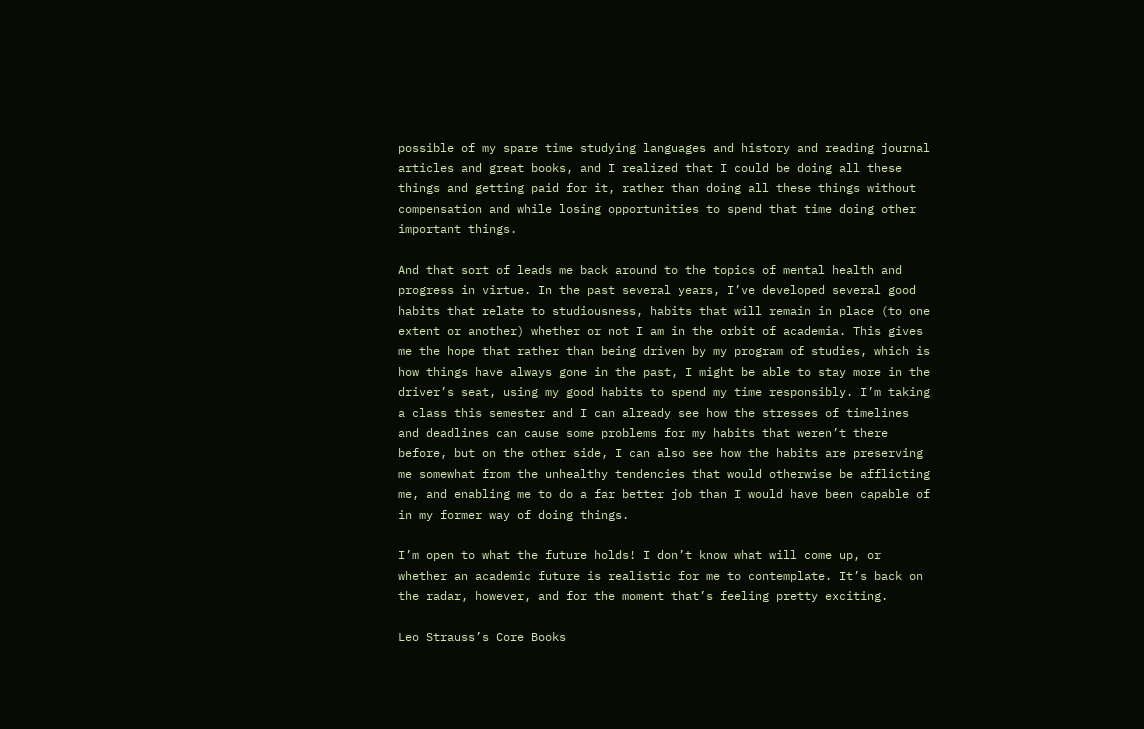possible of my spare time studying languages and history and reading journal articles and great books, and I realized that I could be doing all these things and getting paid for it, rather than doing all these things without compensation and while losing opportunities to spend that time doing other important things.

And that sort of leads me back around to the topics of mental health and progress in virtue. In the past several years, I’ve developed several good habits that relate to studiousness, habits that will remain in place (to one extent or another) whether or not I am in the orbit of academia. This gives me the hope that rather than being driven by my program of studies, which is how things have always gone in the past, I might be able to stay more in the driver’s seat, using my good habits to spend my time responsibly. I’m taking a class this semester and I can already see how the stresses of timelines and deadlines can cause some problems for my habits that weren’t there before, but on the other side, I can also see how the habits are preserving me somewhat from the unhealthy tendencies that would otherwise be afflicting me, and enabling me to do a far better job than I would have been capable of in my former way of doing things.

I’m open to what the future holds! I don’t know what will come up, or whether an academic future is realistic for me to contemplate. It’s back on the radar, however, and for the moment that’s feeling pretty exciting.

Leo Strauss’s Core Books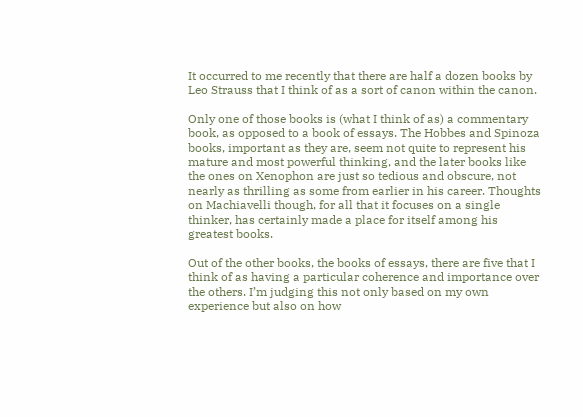It occurred to me recently that there are half a dozen books by Leo Strauss that I think of as a sort of canon within the canon.

Only one of those books is (what I think of as) a commentary book, as opposed to a book of essays. The Hobbes and Spinoza books, important as they are, seem not quite to represent his mature and most powerful thinking, and the later books like the ones on Xenophon are just so tedious and obscure, not nearly as thrilling as some from earlier in his career. Thoughts on Machiavelli though, for all that it focuses on a single thinker, has certainly made a place for itself among his greatest books.

Out of the other books, the books of essays, there are five that I think of as having a particular coherence and importance over the others. I’m judging this not only based on my own experience but also on how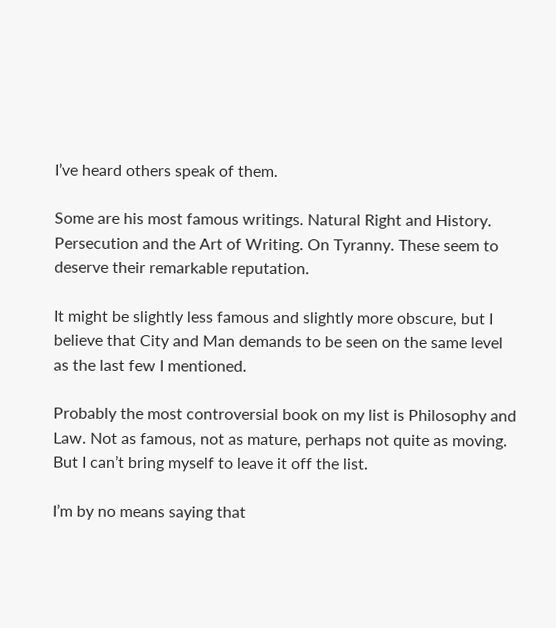I’ve heard others speak of them.

Some are his most famous writings. Natural Right and History. Persecution and the Art of Writing. On Tyranny. These seem to deserve their remarkable reputation.

It might be slightly less famous and slightly more obscure, but I believe that City and Man demands to be seen on the same level as the last few I mentioned.

Probably the most controversial book on my list is Philosophy and Law. Not as famous, not as mature, perhaps not quite as moving. But I can’t bring myself to leave it off the list.

I’m by no means saying that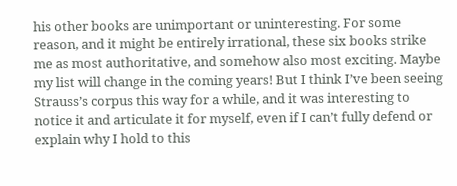his other books are unimportant or uninteresting. For some reason, and it might be entirely irrational, these six books strike me as most authoritative, and somehow also most exciting. Maybe my list will change in the coming years! But I think I’ve been seeing Strauss’s corpus this way for a while, and it was interesting to notice it and articulate it for myself, even if I can’t fully defend or explain why I hold to this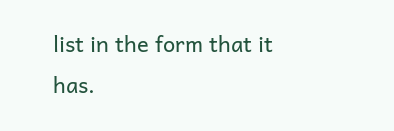list in the form that it has.